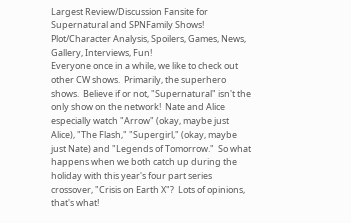Largest Review/Discussion Fansite for Supernatural and SPNFamily Shows! Plot/Character Analysis, Spoilers, Games, News, Gallery, Interviews, Fun!
Everyone once in a while, we like to check out other CW shows.  Primarily, the superhero shows.  Believe if or not, "Supernatural" isn't the only show on the network!  Nate and Alice especially watch "Arrow" (okay, maybe just Alice), "The Flash," "Supergirl," (okay, maybe just Nate) and "Legends of Tomorrow."  So what happens when we both catch up during the holiday with this year's four part series crossover, "Crisis on Earth X"?  Lots of opinions, that's what!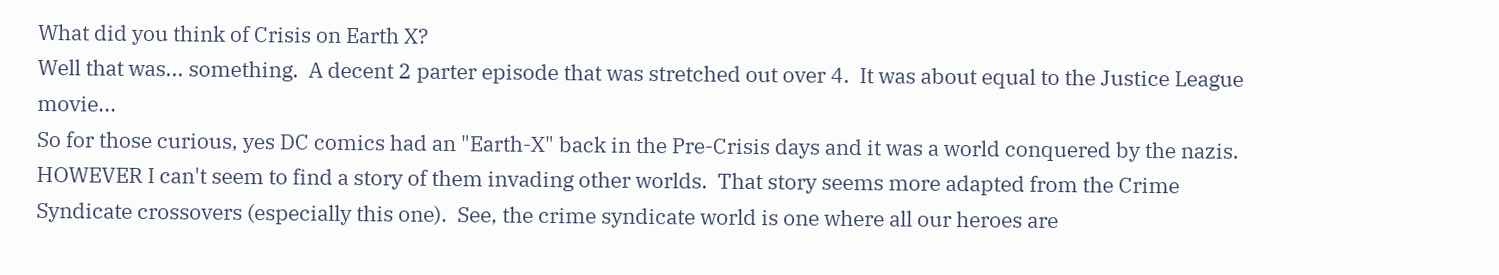What did you think of Crisis on Earth X?
Well that was... something.  A decent 2 parter episode that was stretched out over 4.  It was about equal to the Justice League movie...
So for those curious, yes DC comics had an "Earth-X" back in the Pre-Crisis days and it was a world conquered by the nazis.  HOWEVER I can't seem to find a story of them invading other worlds.  That story seems more adapted from the Crime Syndicate crossovers (especially this one).  See, the crime syndicate world is one where all our heroes are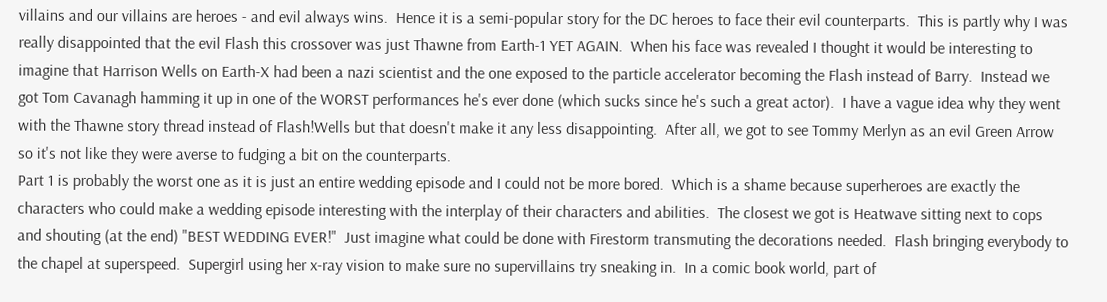villains and our villains are heroes - and evil always wins.  Hence it is a semi-popular story for the DC heroes to face their evil counterparts.  This is partly why I was really disappointed that the evil Flash this crossover was just Thawne from Earth-1 YET AGAIN.  When his face was revealed I thought it would be interesting to imagine that Harrison Wells on Earth-X had been a nazi scientist and the one exposed to the particle accelerator becoming the Flash instead of Barry.  Instead we got Tom Cavanagh hamming it up in one of the WORST performances he's ever done (which sucks since he's such a great actor).  I have a vague idea why they went with the Thawne story thread instead of Flash!Wells but that doesn't make it any less disappointing.  After all, we got to see Tommy Merlyn as an evil Green Arrow so it's not like they were averse to fudging a bit on the counterparts.
Part 1 is probably the worst one as it is just an entire wedding episode and I could not be more bored.  Which is a shame because superheroes are exactly the characters who could make a wedding episode interesting with the interplay of their characters and abilities.  The closest we got is Heatwave sitting next to cops and shouting (at the end) "BEST WEDDING EVER!"  Just imagine what could be done with Firestorm transmuting the decorations needed.  Flash bringing everybody to the chapel at superspeed.  Supergirl using her x-ray vision to make sure no supervillains try sneaking in.  In a comic book world, part of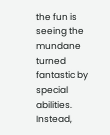the fun is seeing the mundane turned fantastic by special abilities.  Instead,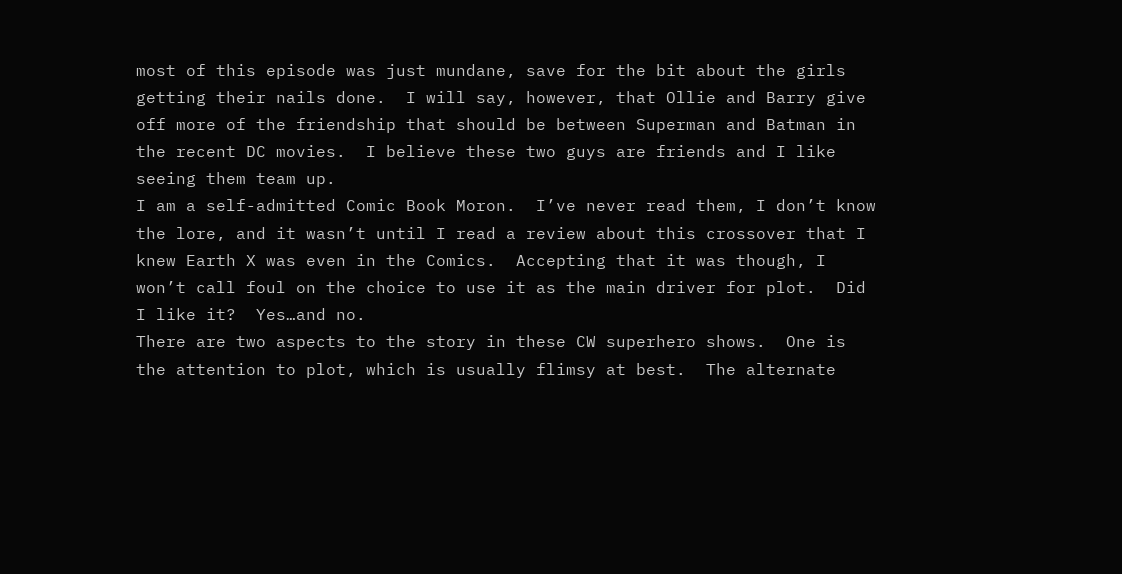most of this episode was just mundane, save for the bit about the girls getting their nails done.  I will say, however, that Ollie and Barry give off more of the friendship that should be between Superman and Batman in the recent DC movies.  I believe these two guys are friends and I like seeing them team up.
I am a self-admitted Comic Book Moron.  I’ve never read them, I don’t know the lore, and it wasn’t until I read a review about this crossover that I knew Earth X was even in the Comics.  Accepting that it was though, I won’t call foul on the choice to use it as the main driver for plot.  Did I like it?  Yes…and no.
There are two aspects to the story in these CW superhero shows.  One is the attention to plot, which is usually flimsy at best.  The alternate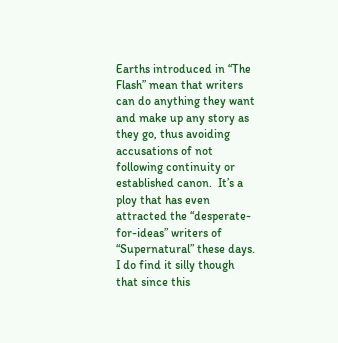Earths introduced in “The Flash” mean that writers can do anything they want and make up any story as they go, thus avoiding accusations of not following continuity or established canon.  It’s a ploy that has even attracted the “desperate-for-ideas” writers of “Supernatural” these days.  I do find it silly though that since this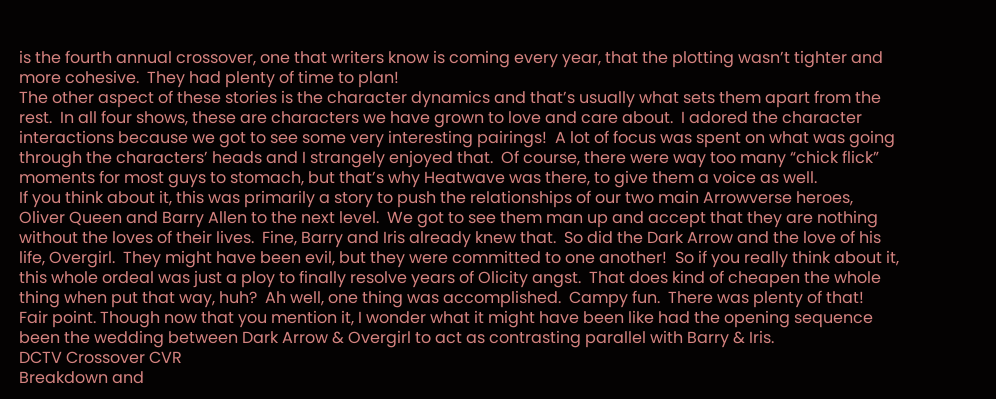is the fourth annual crossover, one that writers know is coming every year, that the plotting wasn’t tighter and more cohesive.  They had plenty of time to plan!
The other aspect of these stories is the character dynamics and that’s usually what sets them apart from the rest.  In all four shows, these are characters we have grown to love and care about.  I adored the character interactions because we got to see some very interesting pairings!  A lot of focus was spent on what was going through the characters’ heads and I strangely enjoyed that.  Of course, there were way too many “chick flick” moments for most guys to stomach, but that’s why Heatwave was there, to give them a voice as well.
If you think about it, this was primarily a story to push the relationships of our two main Arrowverse heroes, Oliver Queen and Barry Allen to the next level.  We got to see them man up and accept that they are nothing without the loves of their lives.  Fine, Barry and Iris already knew that.  So did the Dark Arrow and the love of his life, Overgirl.  They might have been evil, but they were committed to one another!  So if you really think about it, this whole ordeal was just a ploy to finally resolve years of Olicity angst.  That does kind of cheapen the whole thing when put that way, huh?  Ah well, one thing was accomplished.  Campy fun.  There was plenty of that!
Fair point. Though now that you mention it, I wonder what it might have been like had the opening sequence been the wedding between Dark Arrow & Overgirl to act as contrasting parallel with Barry & Iris.
DCTV Crossover CVR
Breakdown and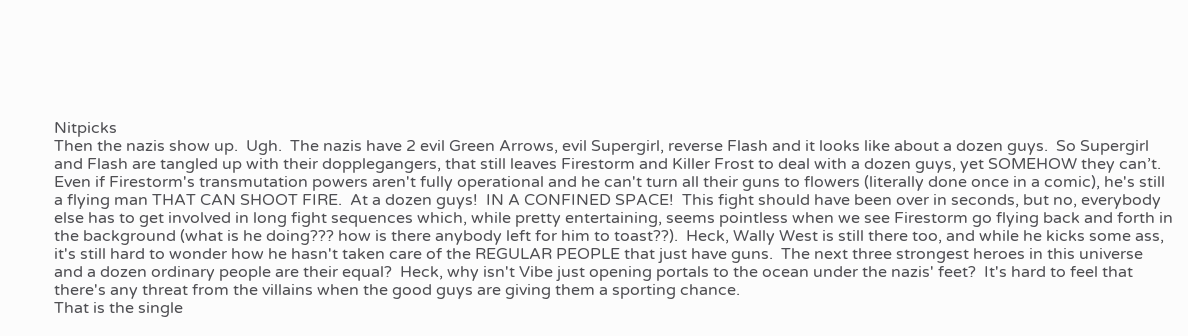Nitpicks
Then the nazis show up.  Ugh.  The nazis have 2 evil Green Arrows, evil Supergirl, reverse Flash and it looks like about a dozen guys.  So Supergirl and Flash are tangled up with their dopplegangers, that still leaves Firestorm and Killer Frost to deal with a dozen guys, yet SOMEHOW they can’t.  Even if Firestorm's transmutation powers aren't fully operational and he can't turn all their guns to flowers (literally done once in a comic), he's still a flying man THAT CAN SHOOT FIRE.  At a dozen guys!  IN A CONFINED SPACE!  This fight should have been over in seconds, but no, everybody else has to get involved in long fight sequences which, while pretty entertaining, seems pointless when we see Firestorm go flying back and forth in the background (what is he doing??? how is there anybody left for him to toast??).  Heck, Wally West is still there too, and while he kicks some ass, it's still hard to wonder how he hasn't taken care of the REGULAR PEOPLE that just have guns.  The next three strongest heroes in this universe and a dozen ordinary people are their equal?  Heck, why isn't Vibe just opening portals to the ocean under the nazis' feet?  It's hard to feel that there's any threat from the villains when the good guys are giving them a sporting chance.
That is the single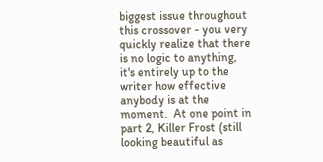biggest issue throughout this crossover - you very quickly realize that there is no logic to anything, it's entirely up to the writer how effective anybody is at the moment.  At one point in part 2, Killer Frost (still looking beautiful as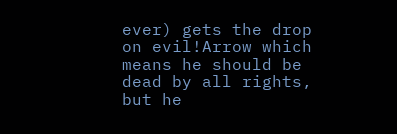ever) gets the drop on evil!Arrow which means he should be dead by all rights, but he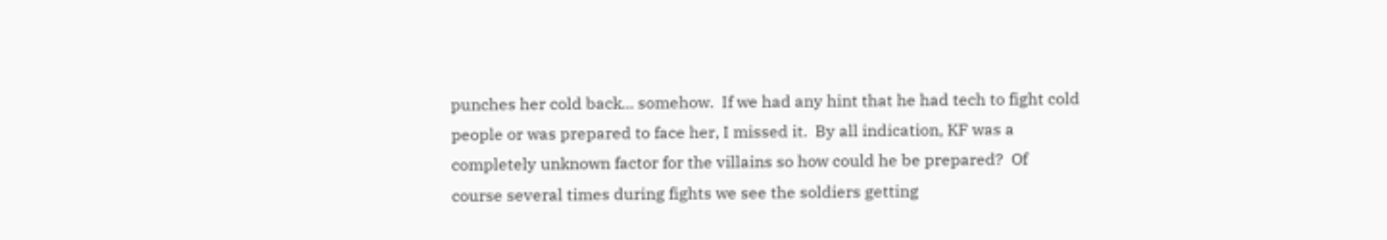punches her cold back... somehow.  If we had any hint that he had tech to fight cold people or was prepared to face her, I missed it.  By all indication, KF was a completely unknown factor for the villains so how could he be prepared?  Of course several times during fights we see the soldiers getting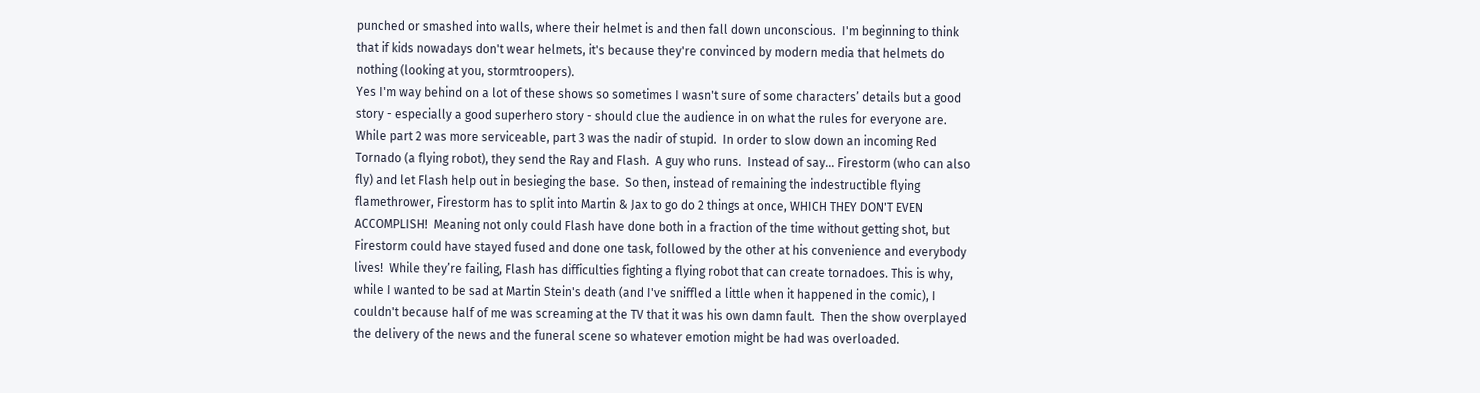punched or smashed into walls, where their helmet is and then fall down unconscious.  I'm beginning to think that if kids nowadays don't wear helmets, it's because they're convinced by modern media that helmets do nothing (looking at you, stormtroopers).
Yes I'm way behind on a lot of these shows so sometimes I wasn't sure of some characters’ details but a good story - especially a good superhero story - should clue the audience in on what the rules for everyone are.
While part 2 was more serviceable, part 3 was the nadir of stupid.  In order to slow down an incoming Red Tornado (a flying robot), they send the Ray and Flash.  A guy who runs.  Instead of say... Firestorm (who can also fly) and let Flash help out in besieging the base.  So then, instead of remaining the indestructible flying flamethrower, Firestorm has to split into Martin & Jax to go do 2 things at once, WHICH THEY DON'T EVEN ACCOMPLISH!  Meaning not only could Flash have done both in a fraction of the time without getting shot, but Firestorm could have stayed fused and done one task, followed by the other at his convenience and everybody lives!  While they’re failing, Flash has difficulties fighting a flying robot that can create tornadoes. This is why, while I wanted to be sad at Martin Stein's death (and I've sniffled a little when it happened in the comic), I couldn't because half of me was screaming at the TV that it was his own damn fault.  Then the show overplayed the delivery of the news and the funeral scene so whatever emotion might be had was overloaded.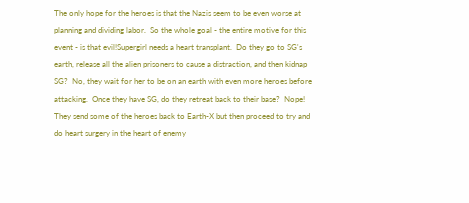The only hope for the heroes is that the Nazis seem to be even worse at planning and dividing labor.  So the whole goal - the entire motive for this event - is that evil!Supergirl needs a heart transplant.  Do they go to SG's earth, release all the alien prisoners to cause a distraction, and then kidnap SG?  No, they wait for her to be on an earth with even more heroes before attacking.  Once they have SG, do they retreat back to their base?  Nope!  They send some of the heroes back to Earth-X but then proceed to try and do heart surgery in the heart of enemy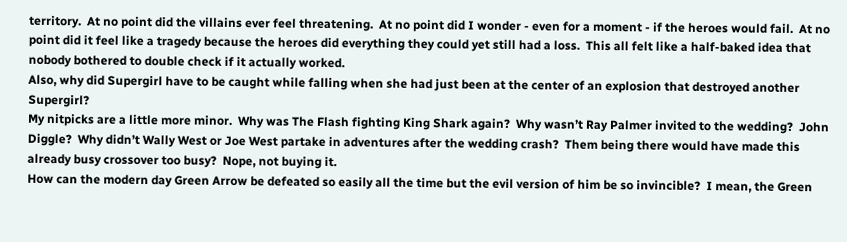territory.  At no point did the villains ever feel threatening.  At no point did I wonder - even for a moment - if the heroes would fail.  At no point did it feel like a tragedy because the heroes did everything they could yet still had a loss.  This all felt like a half-baked idea that nobody bothered to double check if it actually worked.
Also, why did Supergirl have to be caught while falling when she had just been at the center of an explosion that destroyed another Supergirl?
My nitpicks are a little more minor.  Why was The Flash fighting King Shark again?  Why wasn’t Ray Palmer invited to the wedding?  John Diggle?  Why didn’t Wally West or Joe West partake in adventures after the wedding crash?  Them being there would have made this already busy crossover too busy?  Nope, not buying it.
How can the modern day Green Arrow be defeated so easily all the time but the evil version of him be so invincible?  I mean, the Green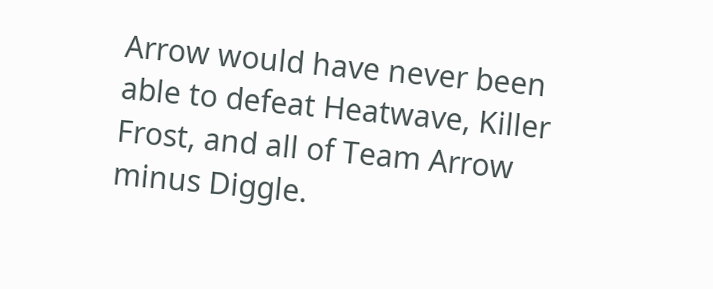Arrow would have never been able to defeat Heatwave, Killer Frost, and all of Team Arrow minus Diggle.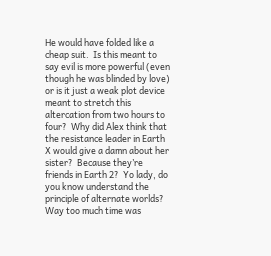He would have folded like a cheap suit.  Is this meant to say evil is more powerful (even though he was blinded by love) or is it just a weak plot device meant to stretch this altercation from two hours to four?  Why did Alex think that the resistance leader in Earth X would give a damn about her sister?  Because they’re friends in Earth 2?  Yo lady, do you know understand the principle of alternate worlds?  Way too much time was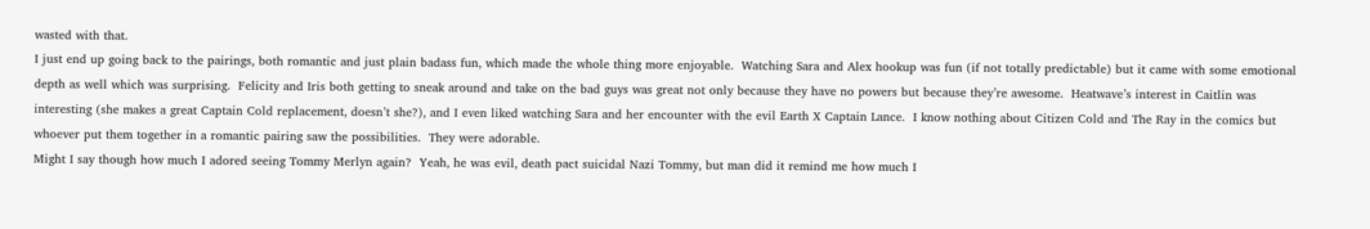wasted with that.
I just end up going back to the pairings, both romantic and just plain badass fun, which made the whole thing more enjoyable.  Watching Sara and Alex hookup was fun (if not totally predictable) but it came with some emotional depth as well which was surprising.  Felicity and Iris both getting to sneak around and take on the bad guys was great not only because they have no powers but because they’re awesome.  Heatwave’s interest in Caitlin was interesting (she makes a great Captain Cold replacement, doesn’t she?), and I even liked watching Sara and her encounter with the evil Earth X Captain Lance.  I know nothing about Citizen Cold and The Ray in the comics but whoever put them together in a romantic pairing saw the possibilities.  They were adorable.
Might I say though how much I adored seeing Tommy Merlyn again?  Yeah, he was evil, death pact suicidal Nazi Tommy, but man did it remind me how much I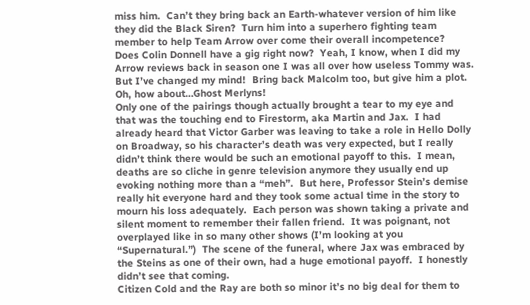miss him.  Can’t they bring back an Earth-whatever version of him like they did the Black Siren?  Turn him into a superhero fighting team member to help Team Arrow over come their overall incompetence?   Does Colin Donnell have a gig right now?  Yeah, I know, when I did my Arrow reviews back in season one I was all over how useless Tommy was.  But I’ve changed my mind!  Bring back Malcolm too, but give him a plot.  Oh, how about…Ghost Merlyns!
Only one of the pairings though actually brought a tear to my eye and that was the touching end to Firestorm, aka Martin and Jax.  I had already heard that Victor Garber was leaving to take a role in Hello Dolly on Broadway, so his character’s death was very expected, but I really didn’t think there would be such an emotional payoff to this.  I mean, deaths are so cliche in genre television anymore they usually end up evoking nothing more than a “meh”.  But here, Professor Stein’s demise really hit everyone hard and they took some actual time in the story to mourn his loss adequately.  Each person was shown taking a private and silent moment to remember their fallen friend.  It was poignant, not overplayed like in so many other shows (I’m looking at you “Supernatural.”)  The scene of the funeral, where Jax was embraced by the Steins as one of their own, had a huge emotional payoff.  I honestly didn’t see that coming.
Citizen Cold and the Ray are both so minor it’s no big deal for them to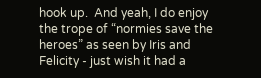hook up.  And yeah, I do enjoy the trope of “normies save the heroes” as seen by Iris and Felicity - just wish it had a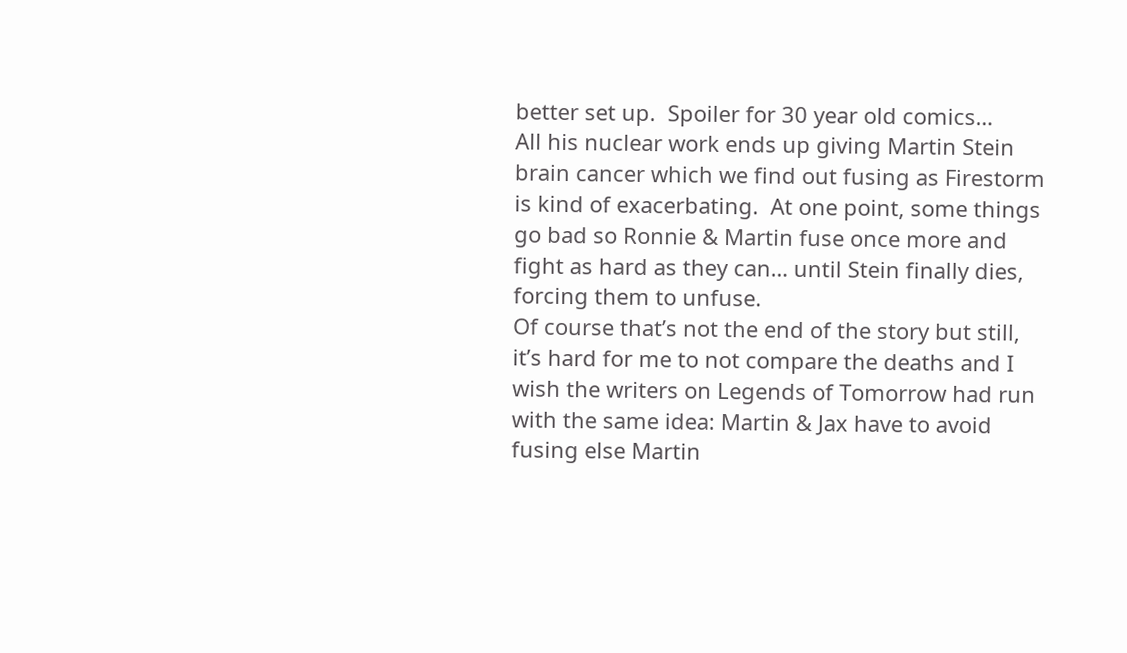better set up.  Spoiler for 30 year old comics…
All his nuclear work ends up giving Martin Stein brain cancer which we find out fusing as Firestorm is kind of exacerbating.  At one point, some things go bad so Ronnie & Martin fuse once more and fight as hard as they can… until Stein finally dies, forcing them to unfuse.
Of course that’s not the end of the story but still, it’s hard for me to not compare the deaths and I wish the writers on Legends of Tomorrow had run with the same idea: Martin & Jax have to avoid fusing else Martin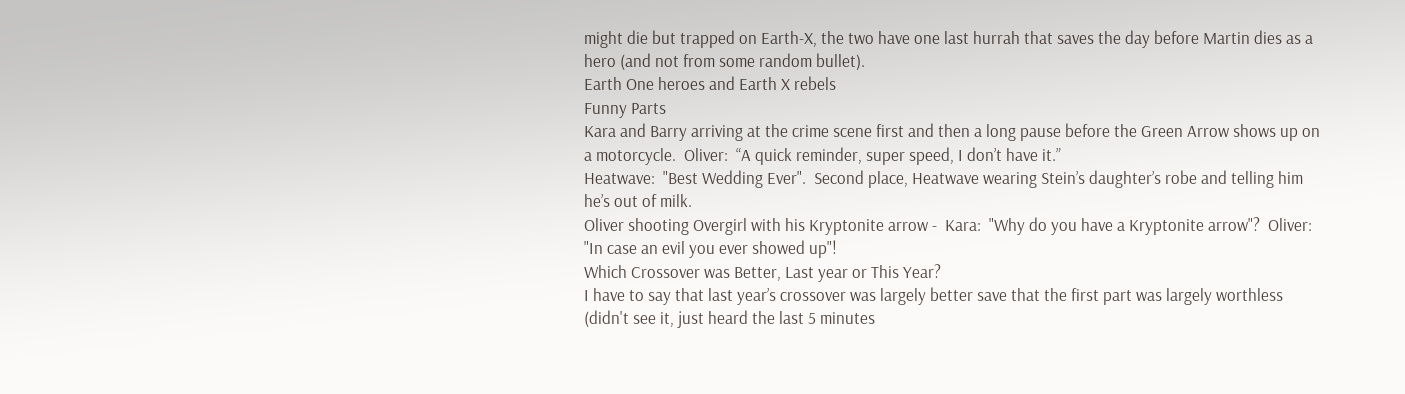might die but trapped on Earth-X, the two have one last hurrah that saves the day before Martin dies as a hero (and not from some random bullet).
Earth One heroes and Earth X rebels
Funny Parts
Kara and Barry arriving at the crime scene first and then a long pause before the Green Arrow shows up on a motorcycle.  Oliver:  “A quick reminder, super speed, I don’t have it.”
Heatwave:  "Best Wedding Ever".  Second place, Heatwave wearing Stein’s daughter’s robe and telling him he’s out of milk.
Oliver shooting Overgirl with his Kryptonite arrow -  Kara:  "Why do you have a Kryptonite arrow"?  Oliver:  "In case an evil you ever showed up"!
Which Crossover was Better, Last year or This Year?
I have to say that last year’s crossover was largely better save that the first part was largely worthless (didn't see it, just heard the last 5 minutes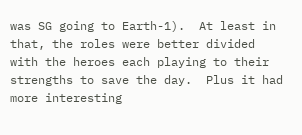was SG going to Earth-1).  At least in that, the roles were better divided with the heroes each playing to their strengths to save the day.  Plus it had more interesting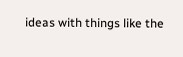ideas with things like the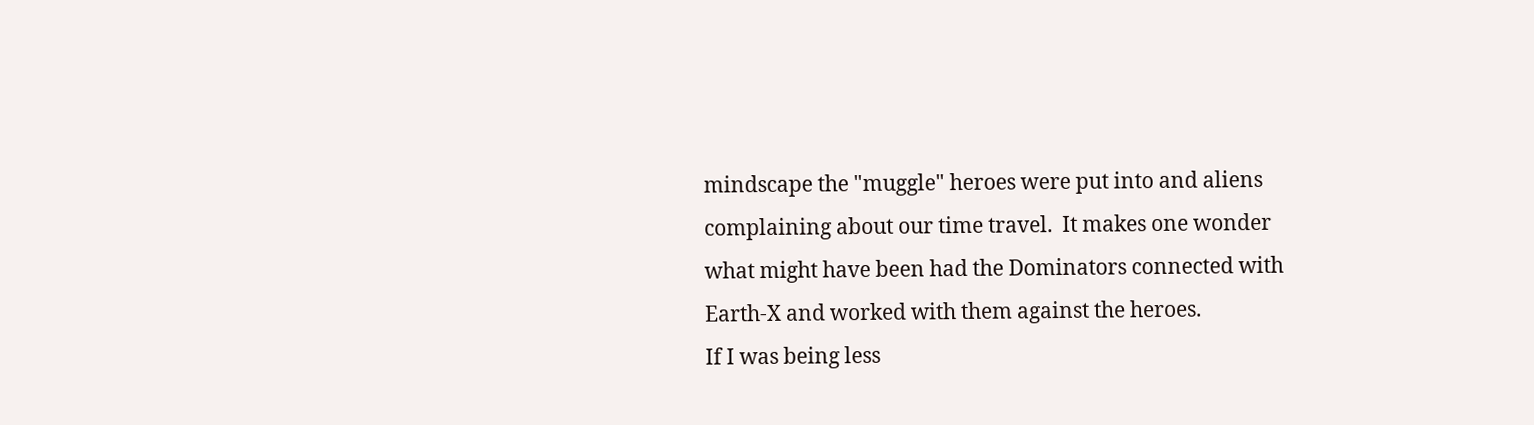mindscape the "muggle" heroes were put into and aliens complaining about our time travel.  It makes one wonder what might have been had the Dominators connected with Earth-X and worked with them against the heroes.
If I was being less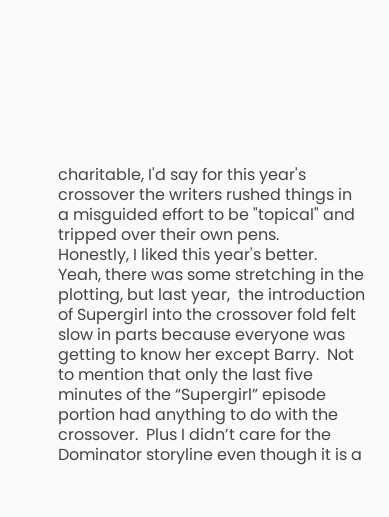charitable, I'd say for this year's crossover the writers rushed things in a misguided effort to be "topical" and tripped over their own pens.
Honestly, I liked this year's better.  Yeah, there was some stretching in the plotting, but last year,  the introduction of Supergirl into the crossover fold felt slow in parts because everyone was getting to know her except Barry.  Not to mention that only the last five minutes of the “Supergirl” episode portion had anything to do with the crossover.  Plus I didn’t care for the Dominator storyline even though it is a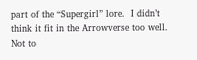part of the “Supergirl” lore.  I didn’t think it fit in the Arrowverse too well.  Not to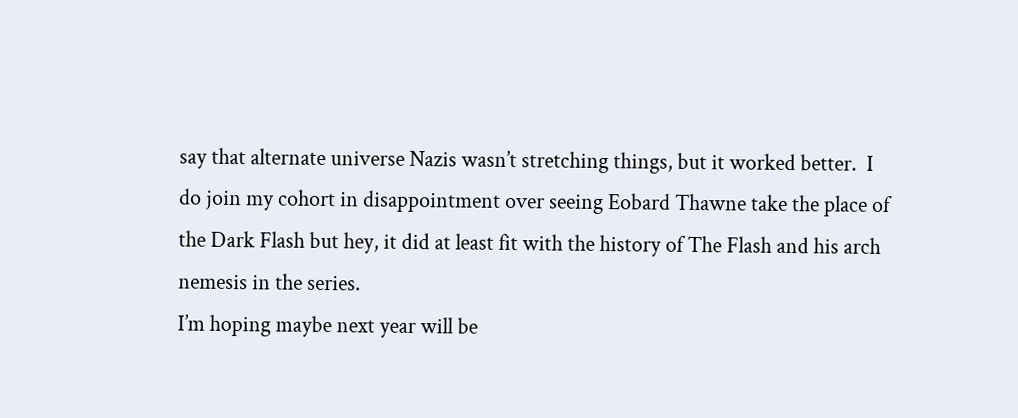say that alternate universe Nazis wasn’t stretching things, but it worked better.  I do join my cohort in disappointment over seeing Eobard Thawne take the place of the Dark Flash but hey, it did at least fit with the history of The Flash and his arch nemesis in the series.
I’m hoping maybe next year will be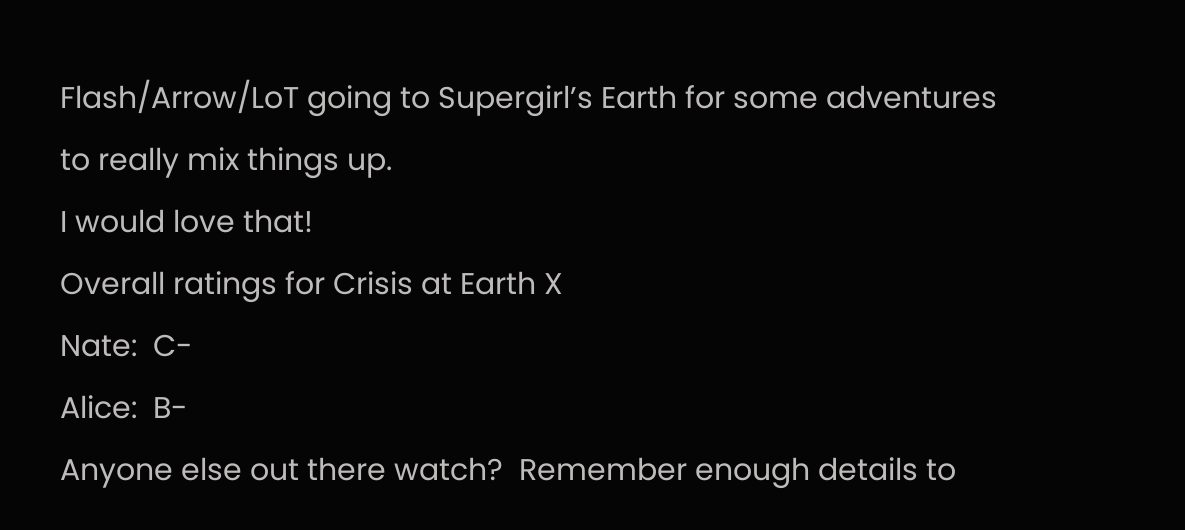Flash/Arrow/LoT going to Supergirl’s Earth for some adventures to really mix things up.
I would love that!
Overall ratings for Crisis at Earth X
Nate:  C-
Alice:  B-
Anyone else out there watch?  Remember enough details to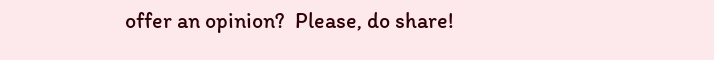offer an opinion?  Please, do share!